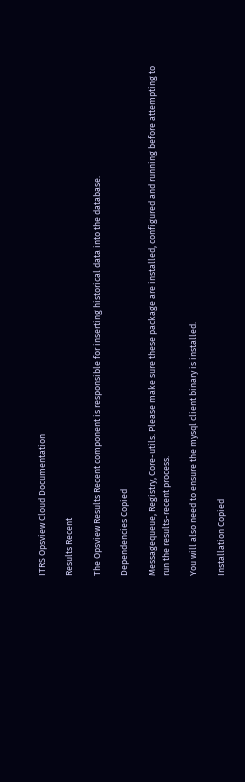ITRS Opsview Cloud Documentation

Results Recent

The Opsview Results Recent component is responsible for inserting historical data into the database.

Dependencies Copied

Messagequeue, Registry, Core-utils. Please make sure these package are installed, configured and running before attempting to run the results-recent process.

You will also need to ensure the mysql client binary is installed.

Installation Copied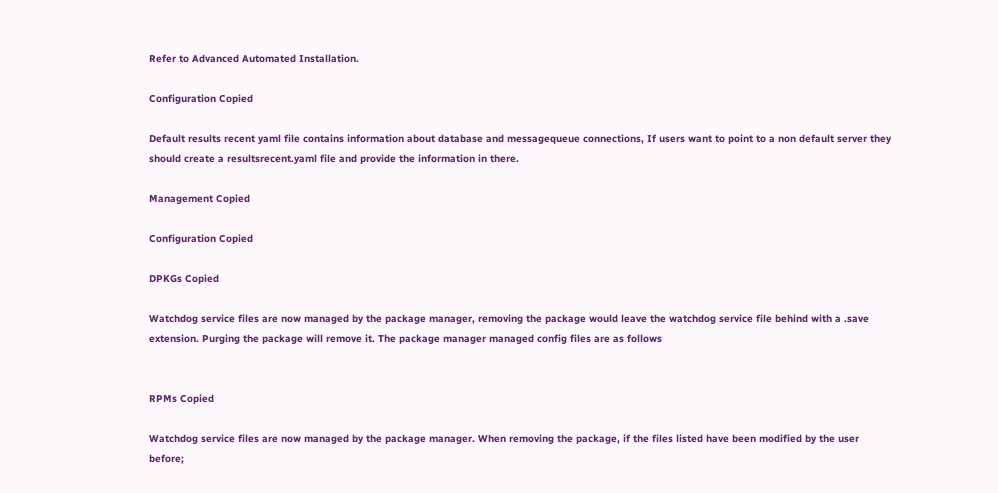Refer to Advanced Automated Installation.

Configuration Copied

Default results recent yaml file contains information about database and messagequeue connections, If users want to point to a non default server they should create a resultsrecent.yaml file and provide the information in there.

Management Copied

Configuration Copied

DPKGs Copied

Watchdog service files are now managed by the package manager, removing the package would leave the watchdog service file behind with a .save extension. Purging the package will remove it. The package manager managed config files are as follows


RPMs Copied

Watchdog service files are now managed by the package manager. When removing the package, if the files listed have been modified by the user before;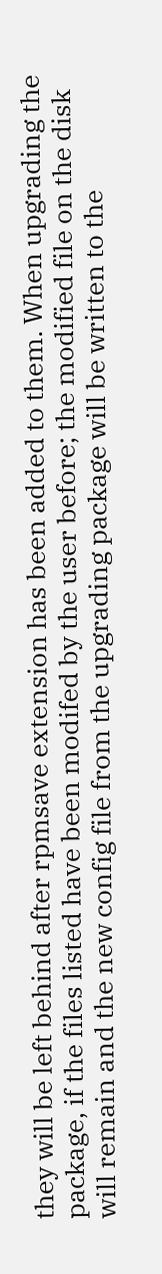they will be left behind after rpmsave extension has been added to them. When upgrading the package, if the files listed have been modifed by the user before; the modified file on the disk will remain and the new config file from the upgrading package will be written to the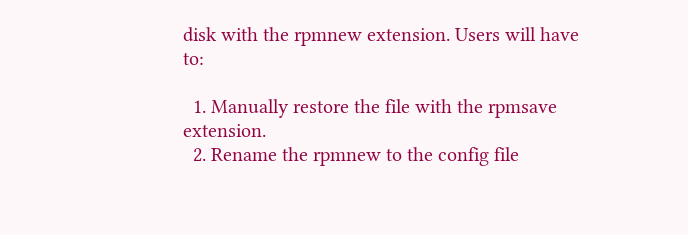disk with the rpmnew extension. Users will have to:

  1. Manually restore the file with the rpmsave extension.
  2. Rename the rpmnew to the config file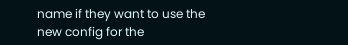name if they want to use the new config for the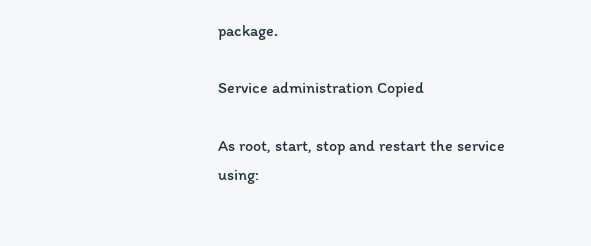package.

Service administration Copied

As root, start, stop and restart the service using: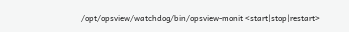/opt/opsview/watchdog/bin/opsview-monit <start|stop|restart>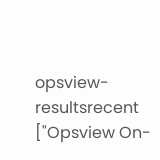opsview-resultsrecent
["Opsview On-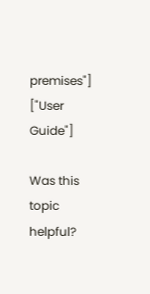premises"] ["User Guide"]

Was this topic helpful?